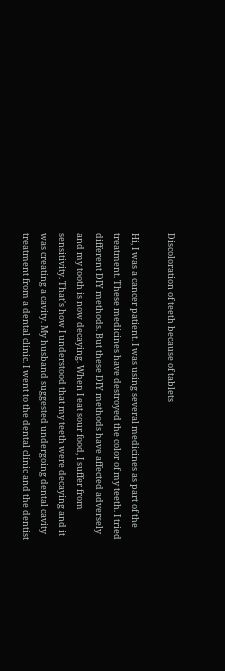Discoloration of teeth because of tablets

Hi, I was a cancer patient. I was using several medicines as part of the treatment. These medicines have destroyed the color of my teeth. I tried different DIY methods. But these DIY methods have affected adversely and my tooth is now decaying. When I eat sour food, I suffer from sensitivity. That's how I understood that my teeth were decaying and it was creating a cavity. My husband suggested undergoing dental cavity treatment from a dental clinic. I went to the dental clinic and the dentist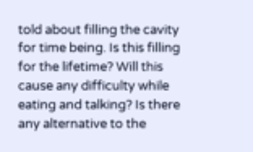told about filling the cavity for time being. Is this filling for the lifetime? Will this cause any difficulty while eating and talking? Is there any alternative to the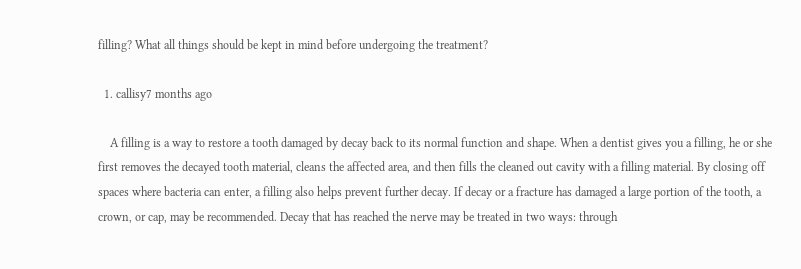filling? What all things should be kept in mind before undergoing the treatment?

  1. callisy7 months ago

    A filling is a way to restore a tooth damaged by decay back to its normal function and shape. When a dentist gives you a filling, he or she first removes the decayed tooth material, cleans the affected area, and then fills the cleaned out cavity with a filling material. By closing off spaces where bacteria can enter, a filling also helps prevent further decay. If decay or a fracture has damaged a large portion of the tooth, a crown, or cap, may be recommended. Decay that has reached the nerve may be treated in two ways: through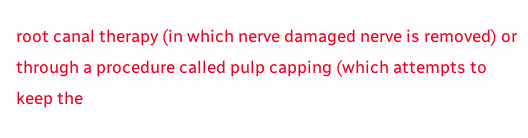root canal therapy (in which nerve damaged nerve is removed) or through a procedure called pulp capping (which attempts to keep the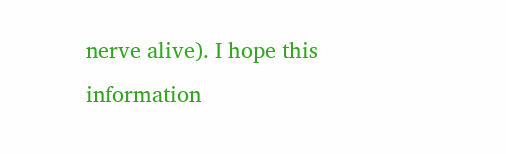nerve alive). I hope this information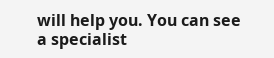will help you. You can see a specialist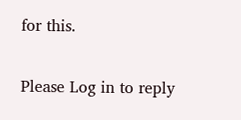for this.

Please Log in to reply